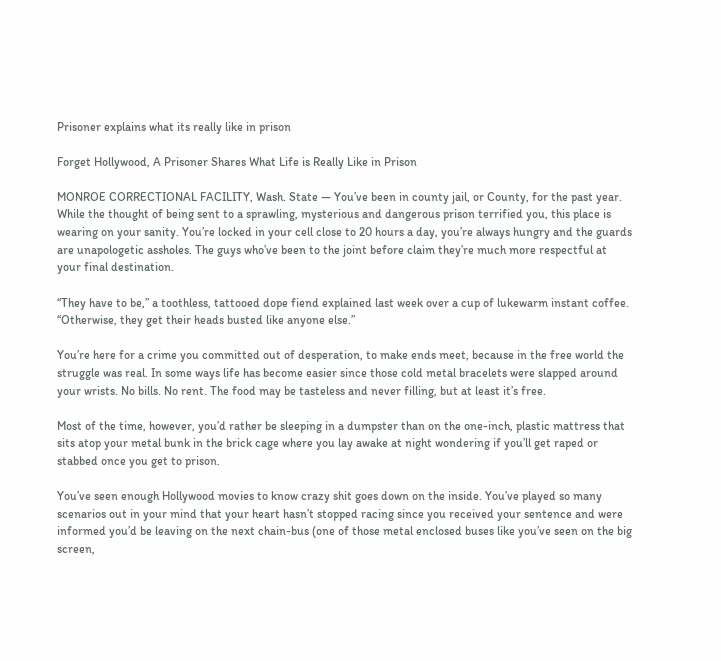Prisoner explains what its really like in prison

Forget Hollywood, A Prisoner Shares What Life is Really Like in Prison

MONROE CORRECTIONAL FACILITY, Wash. State — You’ve been in county jail, or County, for the past year. While the thought of being sent to a sprawling, mysterious and dangerous prison terrified you, this place is wearing on your sanity. You’re locked in your cell close to 20 hours a day, you’re always hungry and the guards are unapologetic assholes. The guys who’ve been to the joint before claim they’re much more respectful at your final destination.

“They have to be,” a toothless, tattooed dope fiend explained last week over a cup of lukewarm instant coffee. “Otherwise, they get their heads busted like anyone else.”

You’re here for a crime you committed out of desperation, to make ends meet, because in the free world the struggle was real. In some ways life has become easier since those cold metal bracelets were slapped around your wrists. No bills. No rent. The food may be tasteless and never filling, but at least it’s free.

Most of the time, however, you’d rather be sleeping in a dumpster than on the one-inch, plastic mattress that sits atop your metal bunk in the brick cage where you lay awake at night wondering if you’ll get raped or stabbed once you get to prison.

You’ve seen enough Hollywood movies to know crazy shit goes down on the inside. You’ve played so many scenarios out in your mind that your heart hasn’t stopped racing since you received your sentence and were informed you’d be leaving on the next chain-bus (one of those metal enclosed buses like you’ve seen on the big screen,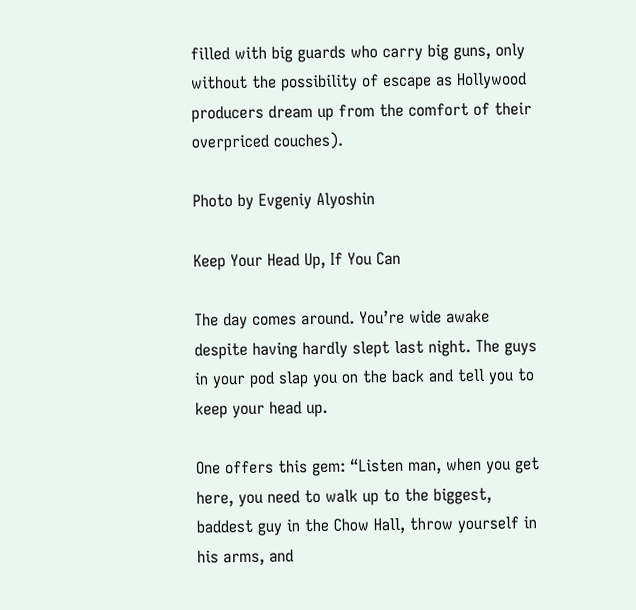filled with big guards who carry big guns, only without the possibility of escape as Hollywood producers dream up from the comfort of their overpriced couches).

Photo by Evgeniy Alyoshin

Keep Your Head Up, If You Can

The day comes around. You’re wide awake despite having hardly slept last night. The guys in your pod slap you on the back and tell you to keep your head up.

One offers this gem: “Listen man, when you get here, you need to walk up to the biggest, baddest guy in the Chow Hall, throw yourself in his arms, and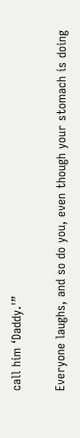call him ‘Daddy.'”

Everyone laughs, and so do you, even though your stomach is doing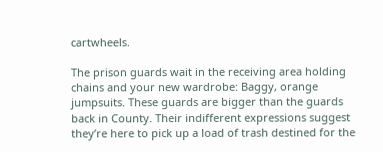cartwheels.

The prison guards wait in the receiving area holding chains and your new wardrobe: Baggy, orange jumpsuits. These guards are bigger than the guards back in County. Their indifferent expressions suggest they’re here to pick up a load of trash destined for the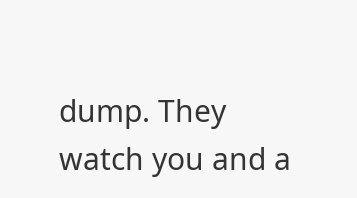dump. They watch you and a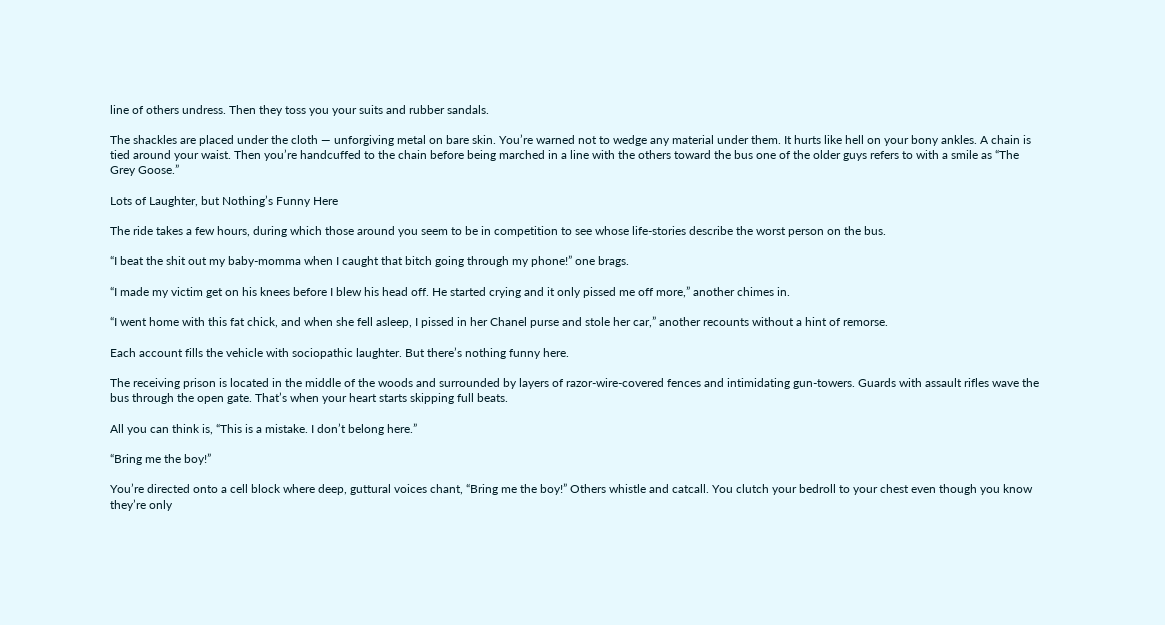line of others undress. Then they toss you your suits and rubber sandals.

The shackles are placed under the cloth — unforgiving metal on bare skin. You’re warned not to wedge any material under them. It hurts like hell on your bony ankles. A chain is tied around your waist. Then you’re handcuffed to the chain before being marched in a line with the others toward the bus one of the older guys refers to with a smile as “The Grey Goose.”

Lots of Laughter, but Nothing’s Funny Here

The ride takes a few hours, during which those around you seem to be in competition to see whose life-stories describe the worst person on the bus.

“I beat the shit out my baby-momma when I caught that bitch going through my phone!” one brags.

“I made my victim get on his knees before I blew his head off. He started crying and it only pissed me off more,” another chimes in.

“I went home with this fat chick, and when she fell asleep, I pissed in her Chanel purse and stole her car,” another recounts without a hint of remorse.

Each account fills the vehicle with sociopathic laughter. But there’s nothing funny here.

The receiving prison is located in the middle of the woods and surrounded by layers of razor-wire-covered fences and intimidating gun-towers. Guards with assault rifles wave the bus through the open gate. That’s when your heart starts skipping full beats.

All you can think is, “This is a mistake. I don’t belong here.”

“Bring me the boy!”

You’re directed onto a cell block where deep, guttural voices chant, “Bring me the boy!” Others whistle and catcall. You clutch your bedroll to your chest even though you know they’re only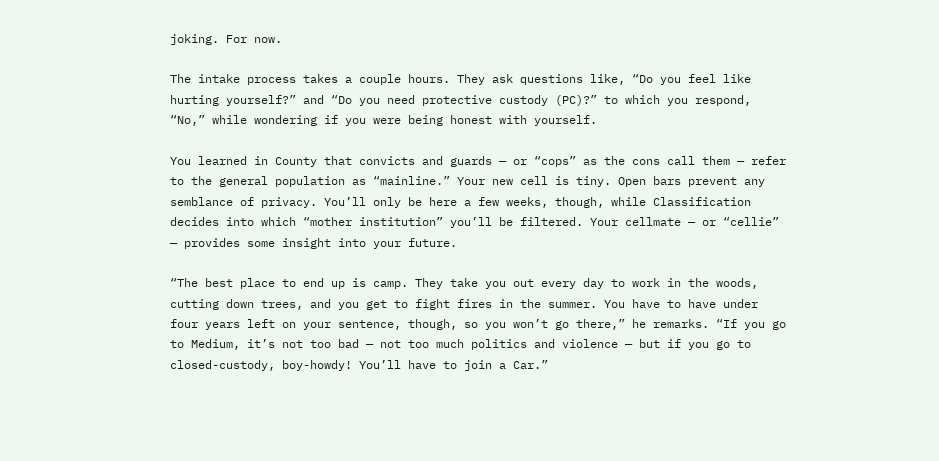joking. For now.

The intake process takes a couple hours. They ask questions like, “Do you feel like hurting yourself?” and “Do you need protective custody (PC)?” to which you respond, “No,” while wondering if you were being honest with yourself.

You learned in County that convicts and guards — or “cops” as the cons call them — refer to the general population as “mainline.” Your new cell is tiny. Open bars prevent any semblance of privacy. You’ll only be here a few weeks, though, while Classification decides into which “mother institution” you’ll be filtered. Your cellmate — or “cellie” — provides some insight into your future.

“The best place to end up is camp. They take you out every day to work in the woods, cutting down trees, and you get to fight fires in the summer. You have to have under four years left on your sentence, though, so you won’t go there,” he remarks. “If you go to Medium, it’s not too bad — not too much politics and violence — but if you go to closed-custody, boy-howdy! You’ll have to join a Car.”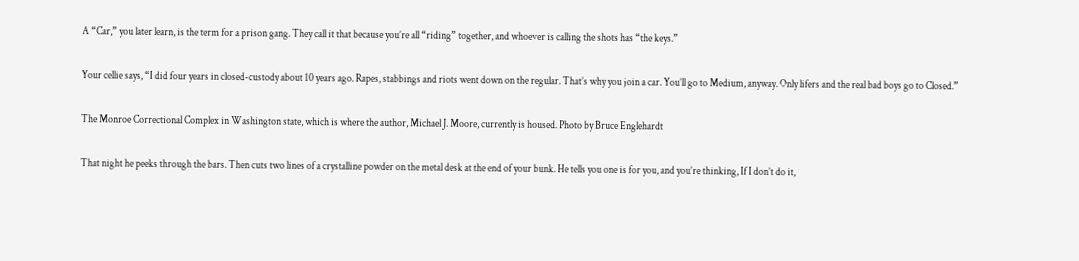A “Car,” you later learn, is the term for a prison gang. They call it that because you’re all “riding” together, and whoever is calling the shots has “the keys.”

Your cellie says, “I did four years in closed-custody about 10 years ago. Rapes, stabbings and riots went down on the regular. That’s why you join a car. You’ll go to Medium, anyway. Only lifers and the real bad boys go to Closed.”

The Monroe Correctional Complex in Washington state, which is where the author, Michael J. Moore, currently is housed. Photo by Bruce Englehardt

That night he peeks through the bars. Then cuts two lines of a crystalline powder on the metal desk at the end of your bunk. He tells you one is for you, and you’re thinking, If I don’t do it,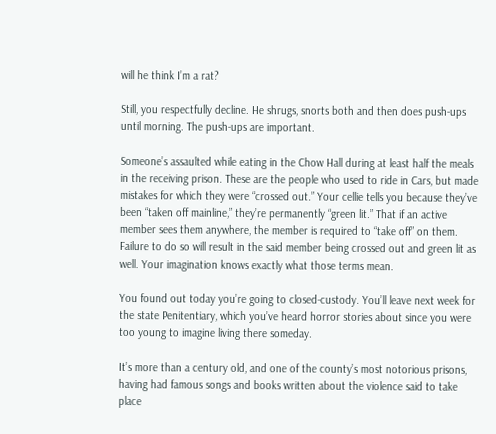will he think I’m a rat?

Still, you respectfully decline. He shrugs, snorts both and then does push-ups until morning. The push-ups are important.

Someone’s assaulted while eating in the Chow Hall during at least half the meals in the receiving prison. These are the people who used to ride in Cars, but made mistakes for which they were “crossed out.” Your cellie tells you because they’ve been “taken off mainline,” they’re permanently “green lit.” That if an active member sees them anywhere, the member is required to “take off” on them. Failure to do so will result in the said member being crossed out and green lit as well. Your imagination knows exactly what those terms mean.

You found out today you’re going to closed-custody. You’ll leave next week for the state Penitentiary, which you’ve heard horror stories about since you were too young to imagine living there someday.

It’s more than a century old, and one of the county’s most notorious prisons, having had famous songs and books written about the violence said to take place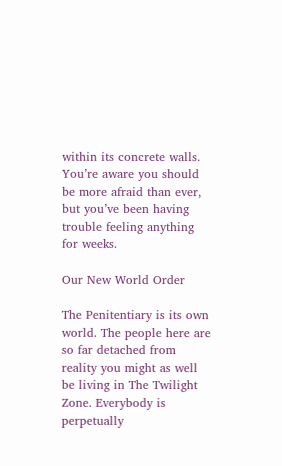within its concrete walls. You’re aware you should be more afraid than ever, but you’ve been having trouble feeling anything for weeks.

Our New World Order

The Penitentiary is its own world. The people here are so far detached from reality you might as well be living in The Twilight Zone. Everybody is perpetually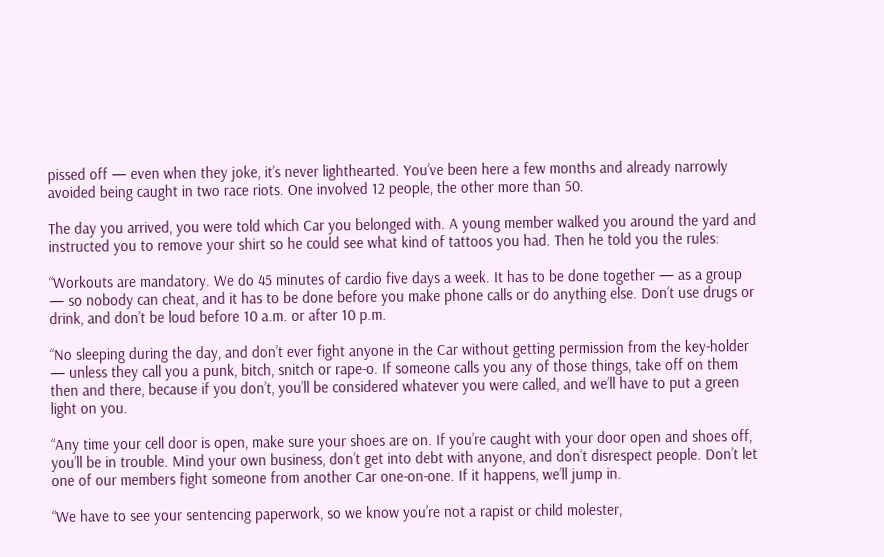pissed off — even when they joke, it’s never lighthearted. You’ve been here a few months and already narrowly avoided being caught in two race riots. One involved 12 people, the other more than 50.

The day you arrived, you were told which Car you belonged with. A young member walked you around the yard and instructed you to remove your shirt so he could see what kind of tattoos you had. Then he told you the rules:

“Workouts are mandatory. We do 45 minutes of cardio five days a week. It has to be done together — as a group — so nobody can cheat, and it has to be done before you make phone calls or do anything else. Don’t use drugs or drink, and don’t be loud before 10 a.m. or after 10 p.m.

“No sleeping during the day, and don’t ever fight anyone in the Car without getting permission from the key-holder — unless they call you a punk, bitch, snitch or rape-o. If someone calls you any of those things, take off on them then and there, because if you don’t, you’ll be considered whatever you were called, and we’ll have to put a green light on you.

“Any time your cell door is open, make sure your shoes are on. If you’re caught with your door open and shoes off, you’ll be in trouble. Mind your own business, don’t get into debt with anyone, and don’t disrespect people. Don’t let one of our members fight someone from another Car one-on-one. If it happens, we’ll jump in.

“We have to see your sentencing paperwork, so we know you’re not a rapist or child molester,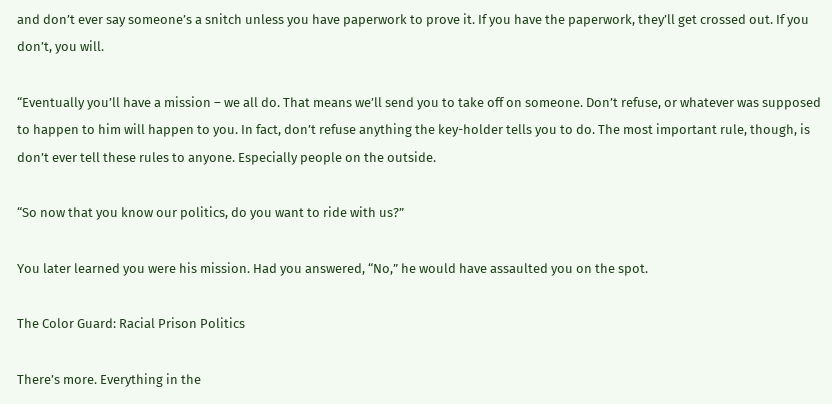and don’t ever say someone’s a snitch unless you have paperwork to prove it. If you have the paperwork, they’ll get crossed out. If you don’t, you will.

“Eventually you’ll have a mission – we all do. That means we’ll send you to take off on someone. Don’t refuse, or whatever was supposed to happen to him will happen to you. In fact, don’t refuse anything the key-holder tells you to do. The most important rule, though, is don’t ever tell these rules to anyone. Especially people on the outside.

“So now that you know our politics, do you want to ride with us?”

You later learned you were his mission. Had you answered, “No,” he would have assaulted you on the spot.

The Color Guard: Racial Prison Politics

There’s more. Everything in the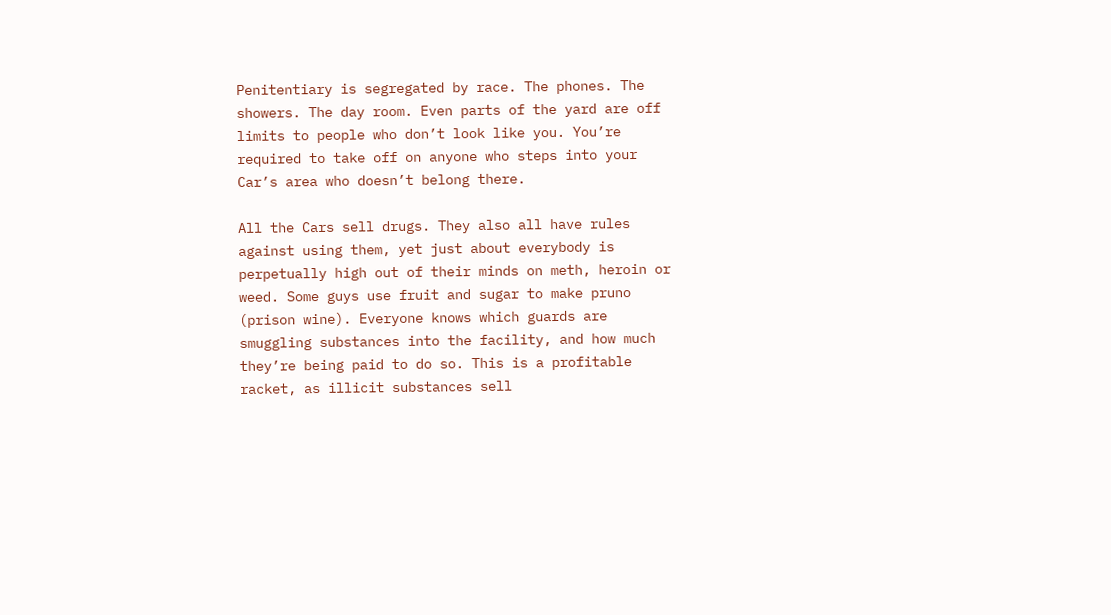Penitentiary is segregated by race. The phones. The showers. The day room. Even parts of the yard are off limits to people who don’t look like you. You’re required to take off on anyone who steps into your Car’s area who doesn’t belong there.

All the Cars sell drugs. They also all have rules against using them, yet just about everybody is perpetually high out of their minds on meth, heroin or weed. Some guys use fruit and sugar to make pruno (prison wine). Everyone knows which guards are smuggling substances into the facility, and how much they’re being paid to do so. This is a profitable racket, as illicit substances sell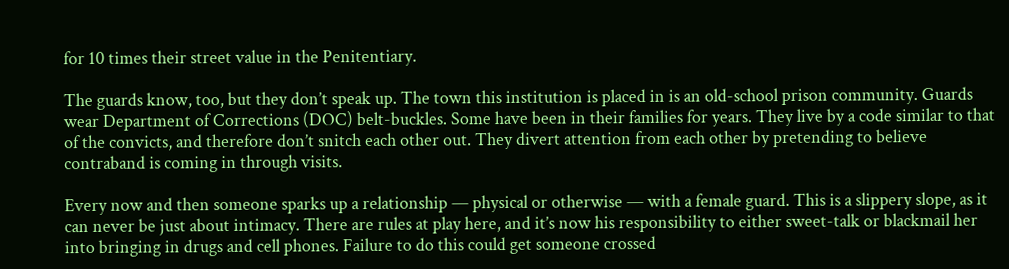for 10 times their street value in the Penitentiary.

The guards know, too, but they don’t speak up. The town this institution is placed in is an old-school prison community. Guards wear Department of Corrections (DOC) belt-buckles. Some have been in their families for years. They live by a code similar to that of the convicts, and therefore don’t snitch each other out. They divert attention from each other by pretending to believe contraband is coming in through visits.

Every now and then someone sparks up a relationship — physical or otherwise — with a female guard. This is a slippery slope, as it can never be just about intimacy. There are rules at play here, and it’s now his responsibility to either sweet-talk or blackmail her into bringing in drugs and cell phones. Failure to do this could get someone crossed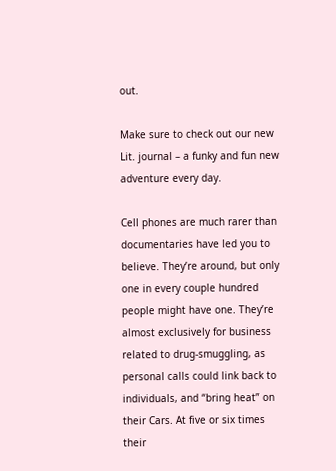out.

Make sure to check out our new Lit. journal – a funky and fun new adventure every day.

Cell phones are much rarer than documentaries have led you to believe. They’re around, but only one in every couple hundred people might have one. They’re almost exclusively for business related to drug-smuggling, as personal calls could link back to individuals, and “bring heat” on their Cars. At five or six times their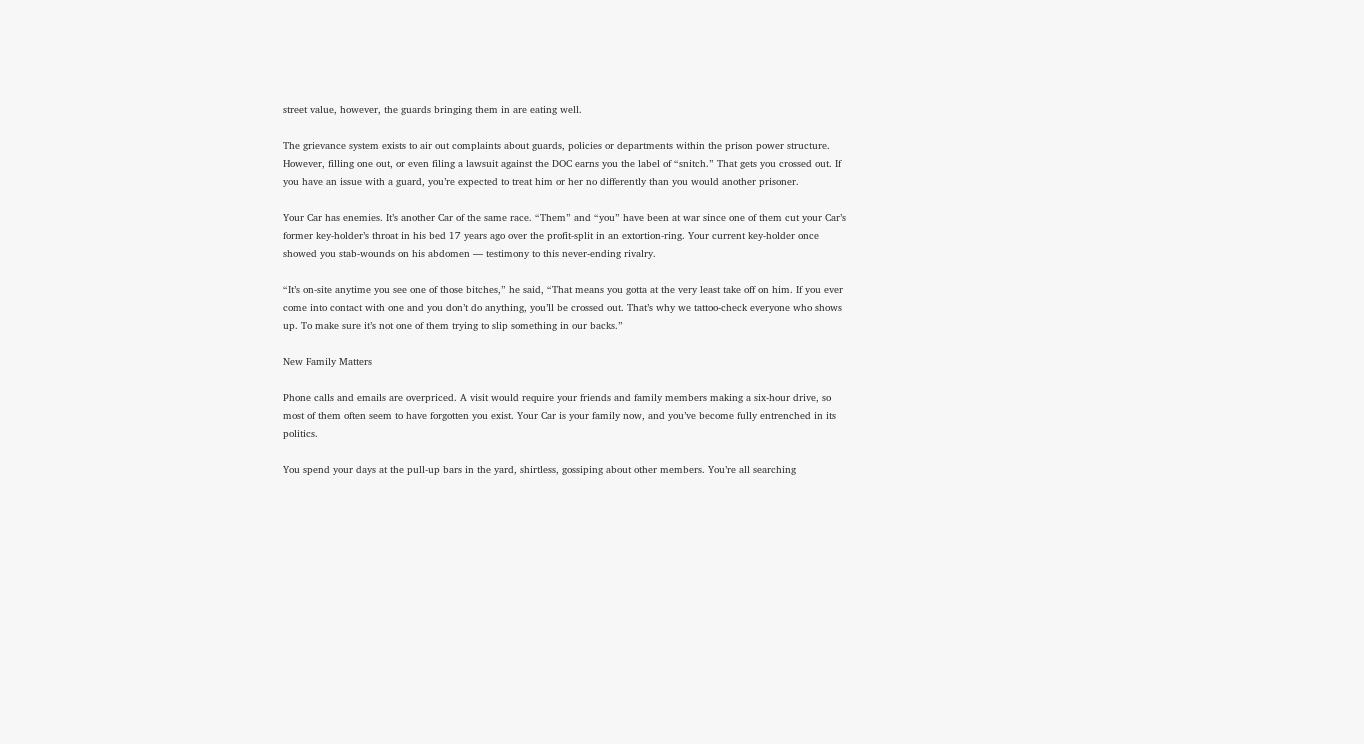street value, however, the guards bringing them in are eating well.

The grievance system exists to air out complaints about guards, policies or departments within the prison power structure. However, filling one out, or even filing a lawsuit against the DOC earns you the label of “snitch.” That gets you crossed out. If you have an issue with a guard, you’re expected to treat him or her no differently than you would another prisoner.

Your Car has enemies. It’s another Car of the same race. “Them” and “you” have been at war since one of them cut your Car’s former key-holder’s throat in his bed 17 years ago over the profit-split in an extortion-ring. Your current key-holder once showed you stab-wounds on his abdomen — testimony to this never-ending rivalry.

“It’s on-site anytime you see one of those bitches,” he said, “That means you gotta at the very least take off on him. If you ever come into contact with one and you don’t do anything, you’ll be crossed out. That’s why we tattoo-check everyone who shows up. To make sure it’s not one of them trying to slip something in our backs.”

New Family Matters

Phone calls and emails are overpriced. A visit would require your friends and family members making a six-hour drive, so most of them often seem to have forgotten you exist. Your Car is your family now, and you’ve become fully entrenched in its politics.

You spend your days at the pull-up bars in the yard, shirtless, gossiping about other members. You’re all searching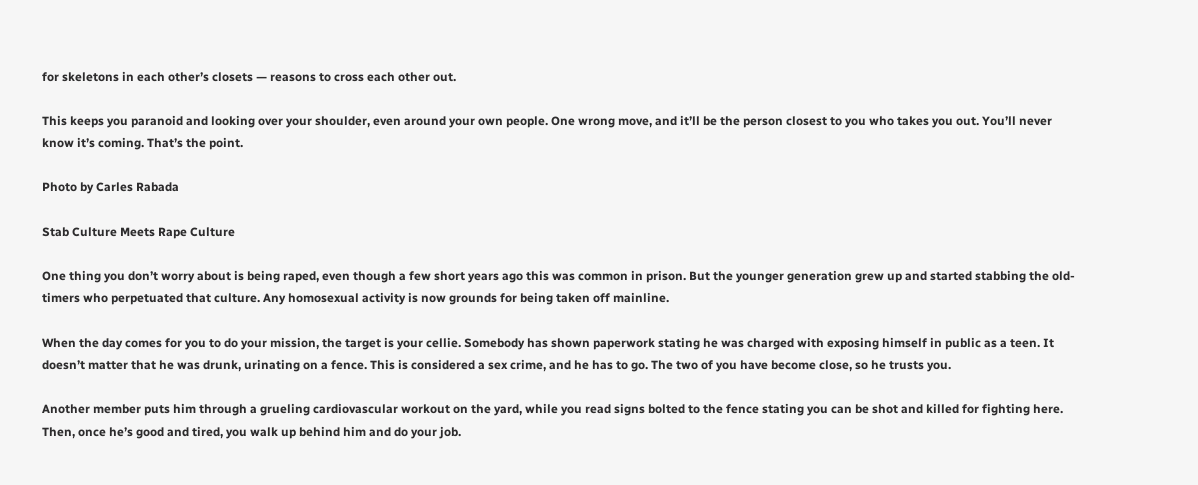for skeletons in each other’s closets — reasons to cross each other out.

This keeps you paranoid and looking over your shoulder, even around your own people. One wrong move, and it’ll be the person closest to you who takes you out. You’ll never know it’s coming. That’s the point.

Photo by Carles Rabada

Stab Culture Meets Rape Culture

One thing you don’t worry about is being raped, even though a few short years ago this was common in prison. But the younger generation grew up and started stabbing the old-timers who perpetuated that culture. Any homosexual activity is now grounds for being taken off mainline.

When the day comes for you to do your mission, the target is your cellie. Somebody has shown paperwork stating he was charged with exposing himself in public as a teen. It doesn’t matter that he was drunk, urinating on a fence. This is considered a sex crime, and he has to go. The two of you have become close, so he trusts you.

Another member puts him through a grueling cardiovascular workout on the yard, while you read signs bolted to the fence stating you can be shot and killed for fighting here. Then, once he’s good and tired, you walk up behind him and do your job.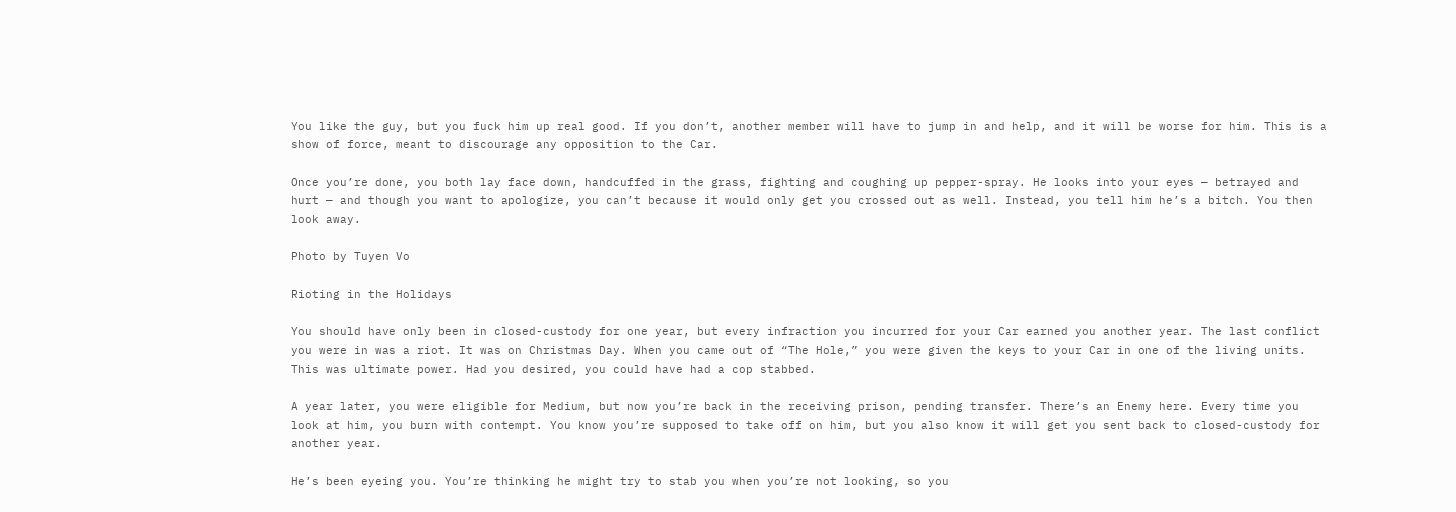You like the guy, but you fuck him up real good. If you don’t, another member will have to jump in and help, and it will be worse for him. This is a show of force, meant to discourage any opposition to the Car.

Once you’re done, you both lay face down, handcuffed in the grass, fighting and coughing up pepper-spray. He looks into your eyes — betrayed and hurt — and though you want to apologize, you can’t because it would only get you crossed out as well. Instead, you tell him he’s a bitch. You then look away.

Photo by Tuyen Vo

Rioting in the Holidays

You should have only been in closed-custody for one year, but every infraction you incurred for your Car earned you another year. The last conflict you were in was a riot. It was on Christmas Day. When you came out of “The Hole,” you were given the keys to your Car in one of the living units. This was ultimate power. Had you desired, you could have had a cop stabbed.

A year later, you were eligible for Medium, but now you’re back in the receiving prison, pending transfer. There’s an Enemy here. Every time you look at him, you burn with contempt. You know you’re supposed to take off on him, but you also know it will get you sent back to closed-custody for another year.

He’s been eyeing you. You’re thinking he might try to stab you when you’re not looking, so you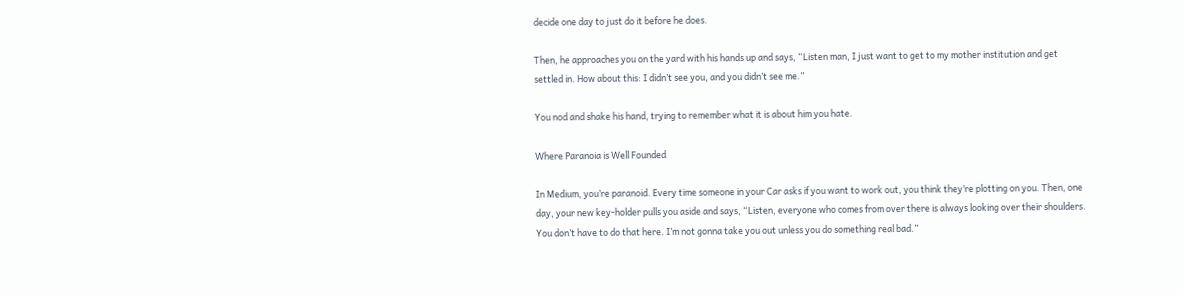decide one day to just do it before he does.

Then, he approaches you on the yard with his hands up and says, “Listen man, I just want to get to my mother institution and get settled in. How about this: I didn’t see you, and you didn’t see me.”

You nod and shake his hand, trying to remember what it is about him you hate.

Where Paranoia is Well Founded

In Medium, you’re paranoid. Every time someone in your Car asks if you want to work out, you think they’re plotting on you. Then, one day, your new key-holder pulls you aside and says, “Listen, everyone who comes from over there is always looking over their shoulders. You don’t have to do that here. I’m not gonna take you out unless you do something real bad.”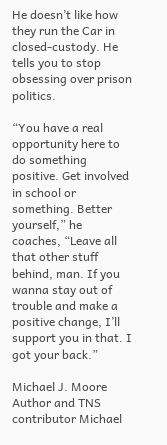He doesn’t like how they run the Car in closed-custody. He tells you to stop obsessing over prison politics.

“You have a real opportunity here to do something positive. Get involved in school or something. Better yourself,” he coaches, “Leave all that other stuff behind, man. If you wanna stay out of trouble and make a positive change, I’ll support you in that. I got your back.”

Michael J. Moore
Author and TNS contributor Michael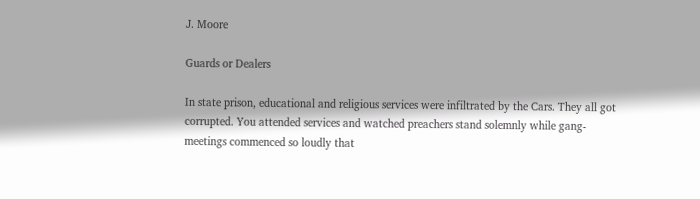J. Moore

Guards or Dealers

In state prison, educational and religious services were infiltrated by the Cars. They all got corrupted. You attended services and watched preachers stand solemnly while gang-meetings commenced so loudly that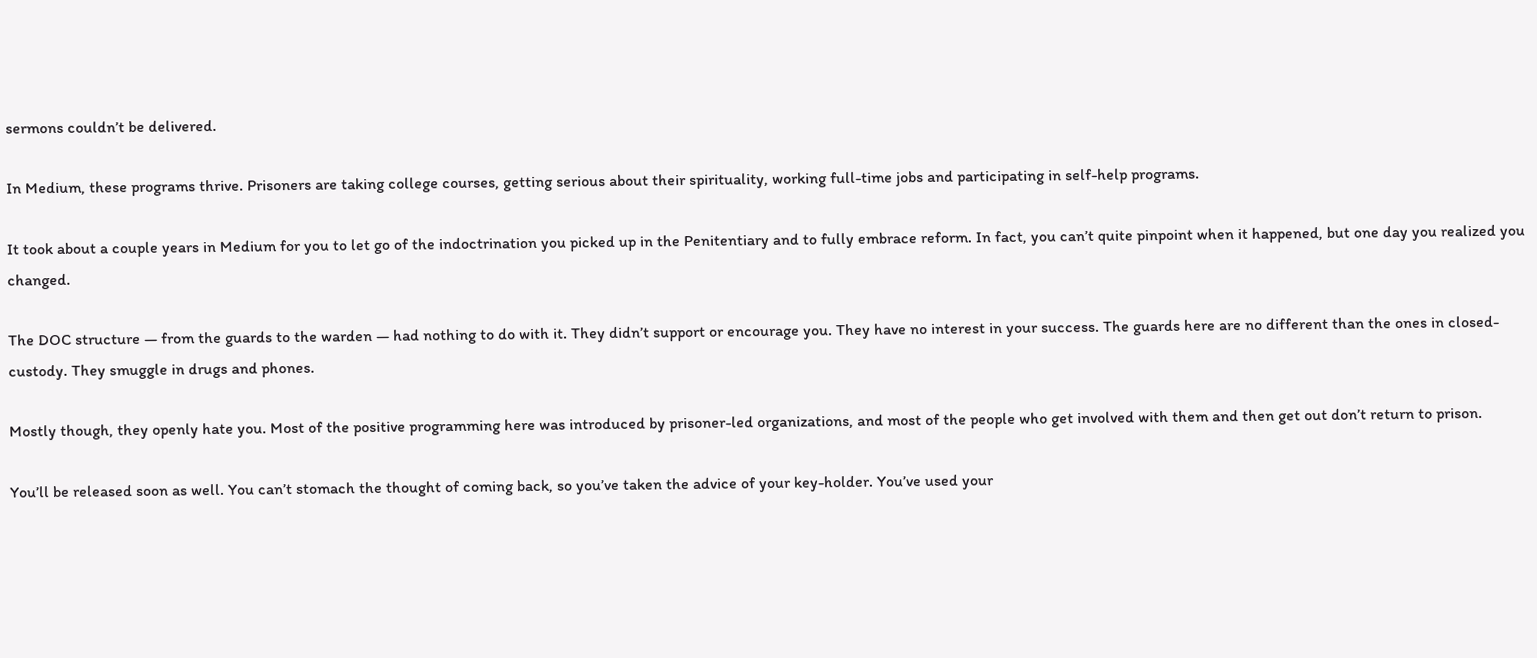sermons couldn’t be delivered.

In Medium, these programs thrive. Prisoners are taking college courses, getting serious about their spirituality, working full-time jobs and participating in self-help programs.

It took about a couple years in Medium for you to let go of the indoctrination you picked up in the Penitentiary and to fully embrace reform. In fact, you can’t quite pinpoint when it happened, but one day you realized you changed.

The DOC structure — from the guards to the warden — had nothing to do with it. They didn’t support or encourage you. They have no interest in your success. The guards here are no different than the ones in closed-custody. They smuggle in drugs and phones.

Mostly though, they openly hate you. Most of the positive programming here was introduced by prisoner-led organizations, and most of the people who get involved with them and then get out don’t return to prison.

You’ll be released soon as well. You can’t stomach the thought of coming back, so you’ve taken the advice of your key-holder. You’ve used your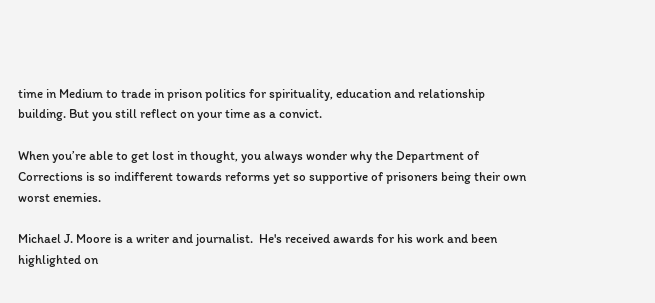time in Medium to trade in prison politics for spirituality, education and relationship building. But you still reflect on your time as a convict.

When you’re able to get lost in thought, you always wonder why the Department of Corrections is so indifferent towards reforms yet so supportive of prisoners being their own worst enemies.

Michael J. Moore is a writer and journalist.  He's received awards for his work and been highlighted on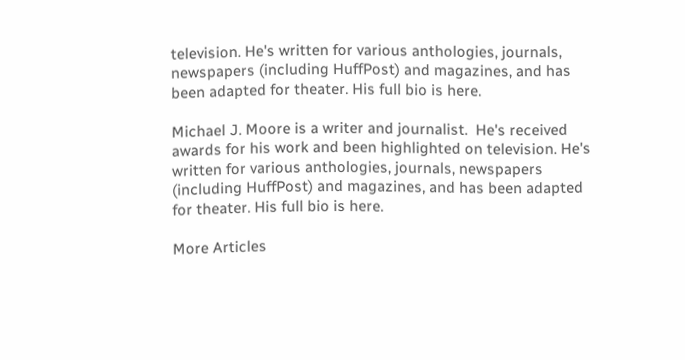television. He's written for various anthologies, journals, newspapers (including HuffPost) and magazines, and has been adapted for theater. His full bio is here.

Michael J. Moore is a writer and journalist.  He's received awards for his work and been highlighted on television. He's written for various anthologies, journals, newspapers (including HuffPost) and magazines, and has been adapted for theater. His full bio is here.

More Articles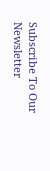Subscribe To Our Newsletter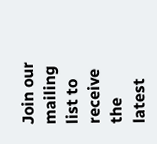Join our mailing list to receive the latest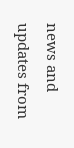news and updates from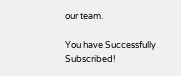our team.

You have Successfully Subscribed!